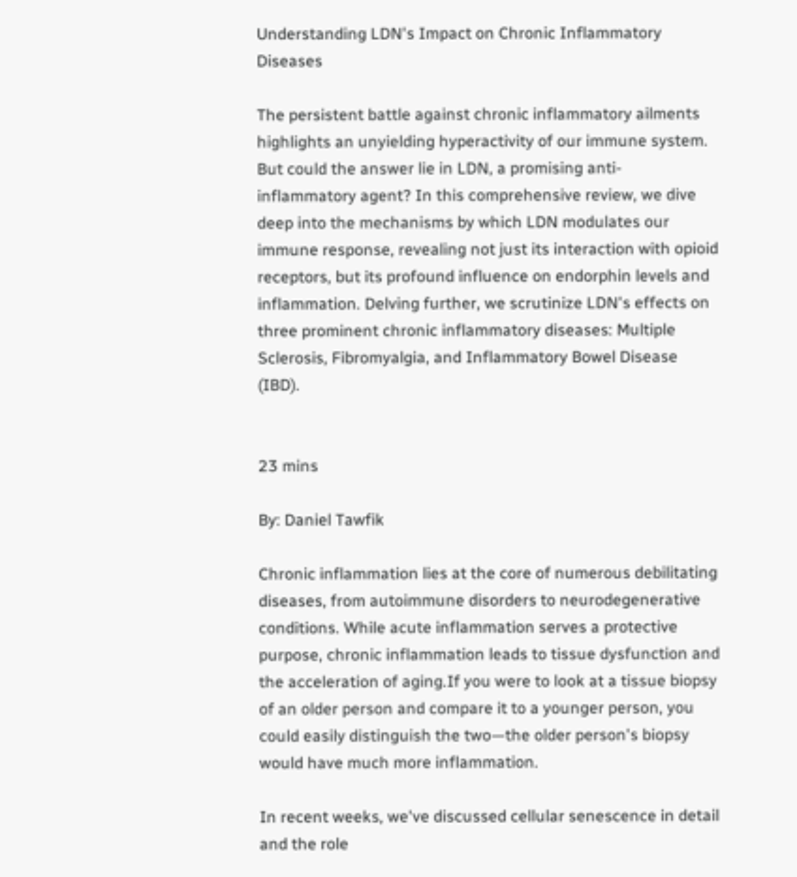Understanding LDN's Impact on Chronic Inflammatory Diseases

The persistent battle against chronic inflammatory ailments highlights an unyielding hyperactivity of our immune system. But could the answer lie in LDN, a promising anti-inflammatory agent? In this comprehensive review, we dive deep into the mechanisms by which LDN modulates our immune response, revealing not just its interaction with opioid receptors, but its profound influence on endorphin levels and inflammation. Delving further, we scrutinize LDN's effects on three prominent chronic inflammatory diseases: Multiple Sclerosis, Fibromyalgia, and Inflammatory Bowel Disease (IBD).


23 mins

By: Daniel Tawfik

Chronic inflammation lies at the core of numerous debilitating diseases, from autoimmune disorders to neurodegenerative conditions. While acute inflammation serves a protective purpose, chronic inflammation leads to tissue dysfunction and the acceleration of aging.If you were to look at a tissue biopsy of an older person and compare it to a younger person, you could easily distinguish the two—the older person's biopsy would have much more inflammation.

In recent weeks, we've discussed cellular senescence in detail and the role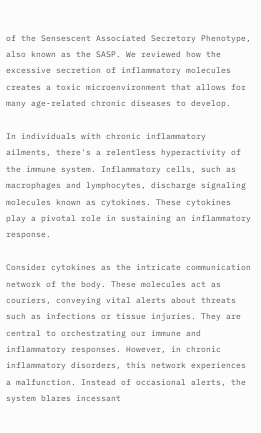of the Sensescent Associated Secretory Phenotype, also known as the SASP. We reviewed how the excessive secretion of inflammatory molecules creates a toxic microenvironment that allows for many age-related chronic diseases to develop.

In individuals with chronic inflammatory ailments, there's a relentless hyperactivity of the immune system. Inflammatory cells, such as macrophages and lymphocytes, discharge signaling molecules known as cytokines. These cytokines play a pivotal role in sustaining an inflammatory response.

Consider cytokines as the intricate communication network of the body. These molecules act as couriers, conveying vital alerts about threats such as infections or tissue injuries. They are central to orchestrating our immune and inflammatory responses. However, in chronic inflammatory disorders, this network experiences a malfunction. Instead of occasional alerts, the system blares incessant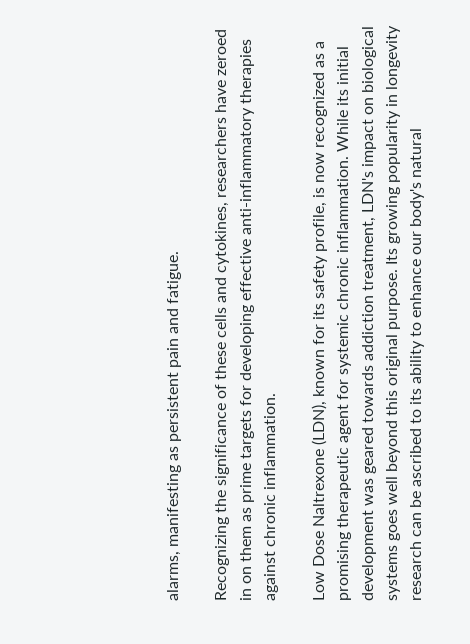alarms, manifesting as persistent pain and fatigue.

Recognizing the significance of these cells and cytokines, researchers have zeroed in on them as prime targets for developing effective anti-inflammatory therapies against chronic inflammation.

Low Dose Naltrexone (LDN), known for its safety profile, is now recognized as a promising therapeutic agent for systemic chronic inflammation. While its initial development was geared towards addiction treatment, LDN's impact on biological systems goes well beyond this original purpose. Its growing popularity in longevity research can be ascribed to its ability to enhance our body's natural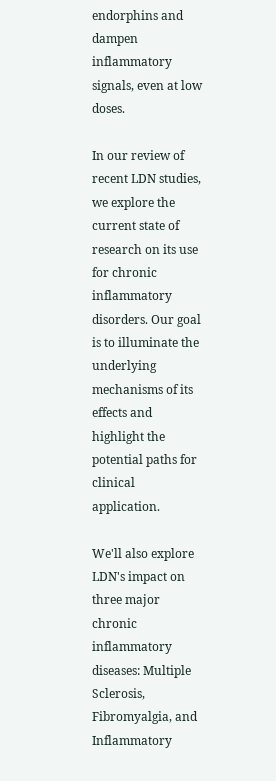endorphins and dampen inflammatory signals, even at low doses.

In our review of recent LDN studies, we explore the current state of research on its use for chronic inflammatory disorders. Our goal is to illuminate the underlying mechanisms of its effects and highlight the potential paths for clinical application.

We'll also explore LDN's impact on three major chronic inflammatory diseases: Multiple Sclerosis, Fibromyalgia, and Inflammatory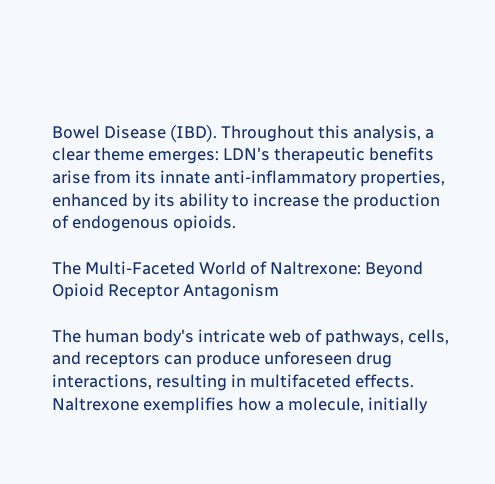Bowel Disease (IBD). Throughout this analysis, a clear theme emerges: LDN's therapeutic benefits arise from its innate anti-inflammatory properties, enhanced by its ability to increase the production of endogenous opioids.

The Multi-Faceted World of Naltrexone: Beyond Opioid Receptor Antagonism

The human body's intricate web of pathways, cells, and receptors can produce unforeseen drug interactions, resulting in multifaceted effects. Naltrexone exemplifies how a molecule, initially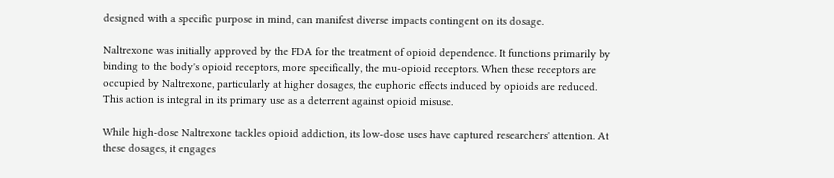designed with a specific purpose in mind, can manifest diverse impacts contingent on its dosage.

Naltrexone was initially approved by the FDA for the treatment of opioid dependence. It functions primarily by binding to the body's opioid receptors, more specifically, the mu-opioid receptors. When these receptors are occupied by Naltrexone, particularly at higher dosages, the euphoric effects induced by opioids are reduced. This action is integral in its primary use as a deterrent against opioid misuse.

While high-dose Naltrexone tackles opioid addiction, its low-dose uses have captured researchers' attention. At these dosages, it engages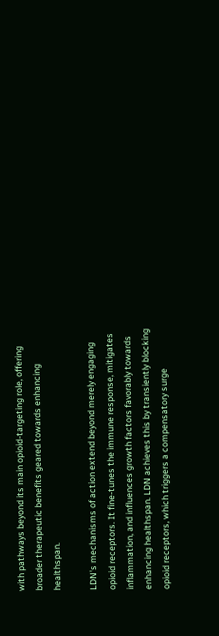with pathways beyond its main opioid-targeting role, offering broader therapeutic benefits geared towards enhancing healthspan.

LDN's mechanisms of action extend beyond merely engaging opioid receptors. It fine-tunes the immune response, mitigates inflammation, and influences growth factors favorably towards enhancing healthspan. LDN achieves this by transiently blocking opioid receptors, which triggers a compensatory surge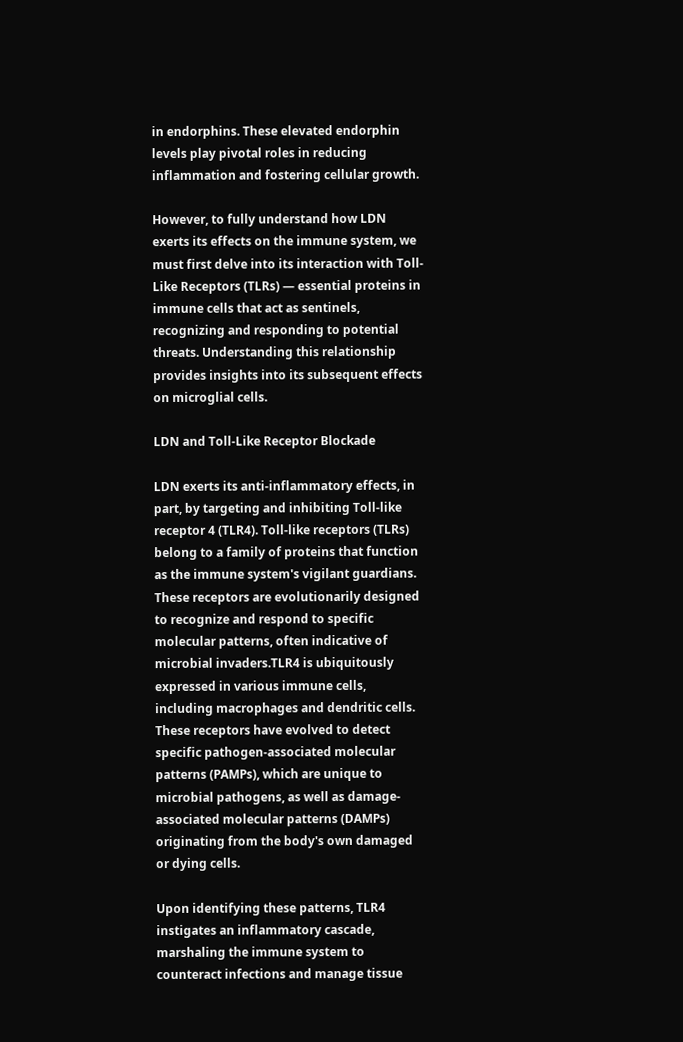in endorphins. These elevated endorphin levels play pivotal roles in reducing inflammation and fostering cellular growth.

However, to fully understand how LDN exerts its effects on the immune system, we must first delve into its interaction with Toll-Like Receptors (TLRs) — essential proteins in immune cells that act as sentinels, recognizing and responding to potential threats. Understanding this relationship provides insights into its subsequent effects on microglial cells.

LDN and Toll-Like Receptor Blockade

LDN exerts its anti-inflammatory effects, in part, by targeting and inhibiting Toll-like receptor 4 (TLR4). Toll-like receptors (TLRs) belong to a family of proteins that function as the immune system's vigilant guardians. These receptors are evolutionarily designed to recognize and respond to specific molecular patterns, often indicative of microbial invaders.TLR4 is ubiquitously expressed in various immune cells, including macrophages and dendritic cells. These receptors have evolved to detect specific pathogen-associated molecular patterns (PAMPs), which are unique to microbial pathogens, as well as damage-associated molecular patterns (DAMPs) originating from the body's own damaged or dying cells.

Upon identifying these patterns, TLR4 instigates an inflammatory cascade, marshaling the immune system to counteract infections and manage tissue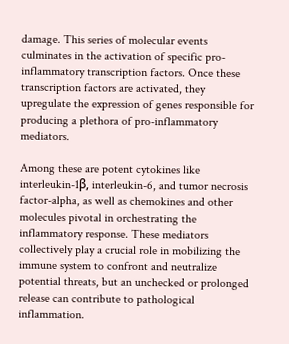damage. This series of molecular events culminates in the activation of specific pro-inflammatory transcription factors. Once these transcription factors are activated, they upregulate the expression of genes responsible for producing a plethora of pro-inflammatory mediators.

Among these are potent cytokines like interleukin-1β, interleukin-6, and tumor necrosis factor-alpha, as well as chemokines and other molecules pivotal in orchestrating the inflammatory response. These mediators collectively play a crucial role in mobilizing the immune system to confront and neutralize potential threats, but an unchecked or prolonged release can contribute to pathological inflammation.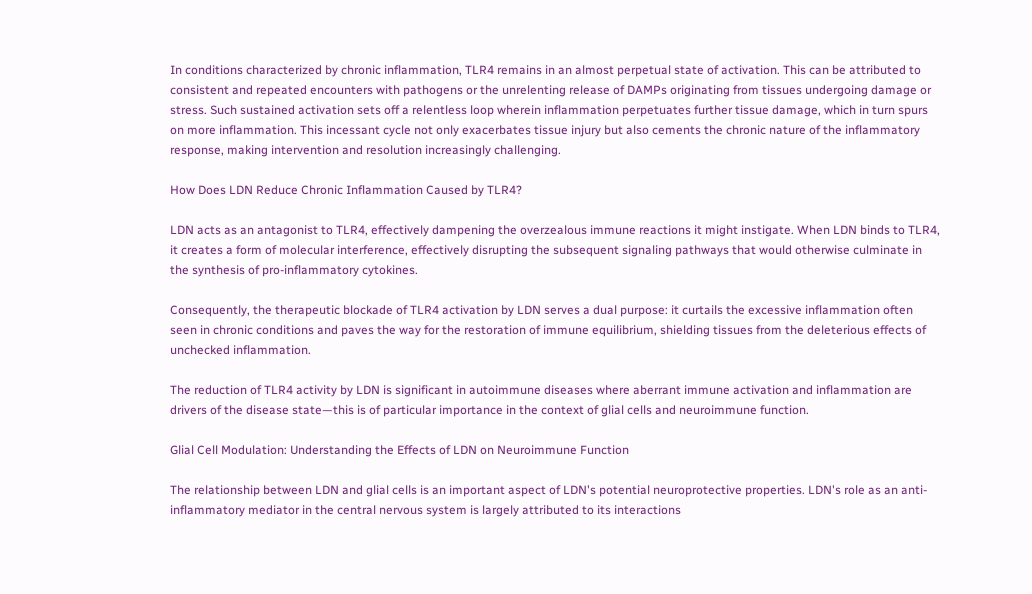In conditions characterized by chronic inflammation, TLR4 remains in an almost perpetual state of activation. This can be attributed to consistent and repeated encounters with pathogens or the unrelenting release of DAMPs originating from tissues undergoing damage or stress. Such sustained activation sets off a relentless loop wherein inflammation perpetuates further tissue damage, which in turn spurs on more inflammation. This incessant cycle not only exacerbates tissue injury but also cements the chronic nature of the inflammatory response, making intervention and resolution increasingly challenging.

How Does LDN Reduce Chronic Inflammation Caused by TLR4?

LDN acts as an antagonist to TLR4, effectively dampening the overzealous immune reactions it might instigate. When LDN binds to TLR4, it creates a form of molecular interference, effectively disrupting the subsequent signaling pathways that would otherwise culminate in the synthesis of pro-inflammatory cytokines.

Consequently, the therapeutic blockade of TLR4 activation by LDN serves a dual purpose: it curtails the excessive inflammation often seen in chronic conditions and paves the way for the restoration of immune equilibrium, shielding tissues from the deleterious effects of unchecked inflammation.

The reduction of TLR4 activity by LDN is significant in autoimmune diseases where aberrant immune activation and inflammation are drivers of the disease state—this is of particular importance in the context of glial cells and neuroimmune function.

Glial Cell Modulation: Understanding the Effects of LDN on Neuroimmune Function

The relationship between LDN and glial cells is an important aspect of LDN's potential neuroprotective properties. LDN's role as an anti-inflammatory mediator in the central nervous system is largely attributed to its interactions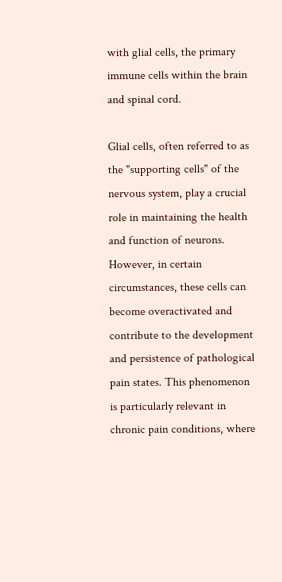with glial cells, the primary immune cells within the brain and spinal cord.

Glial cells, often referred to as the "supporting cells" of the nervous system, play a crucial role in maintaining the health and function of neurons. However, in certain circumstances, these cells can become overactivated and contribute to the development and persistence of pathological pain states. This phenomenon is particularly relevant in chronic pain conditions, where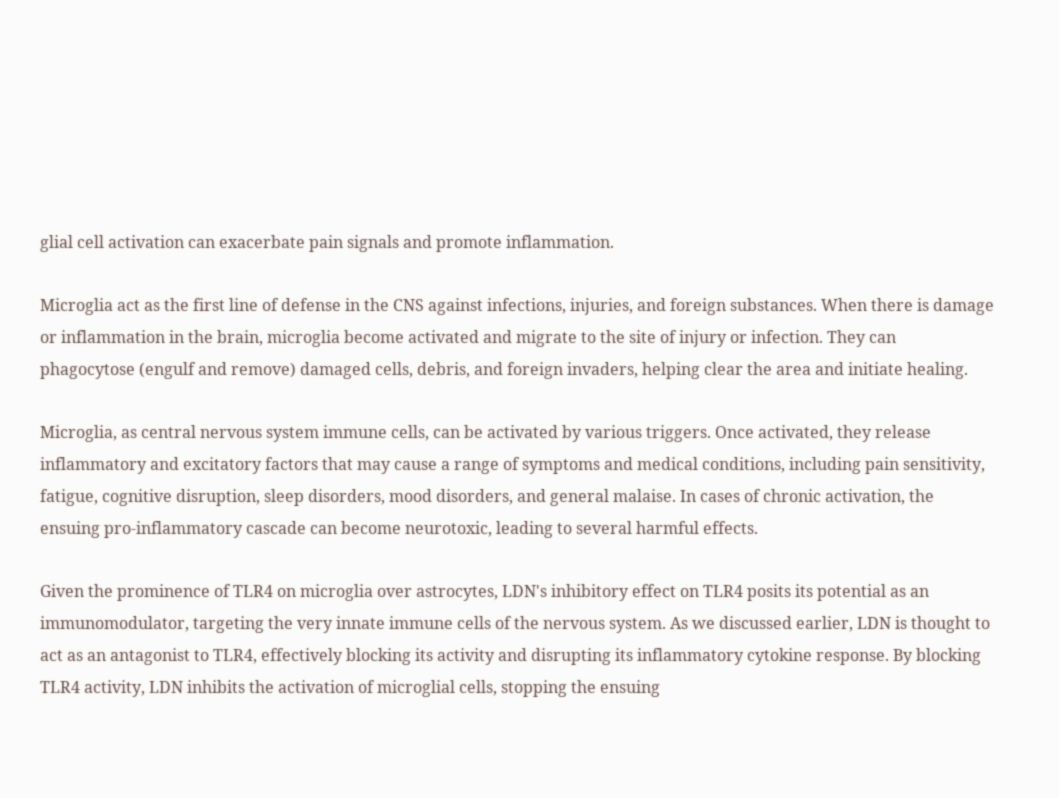glial cell activation can exacerbate pain signals and promote inflammation.

Microglia act as the first line of defense in the CNS against infections, injuries, and foreign substances. When there is damage or inflammation in the brain, microglia become activated and migrate to the site of injury or infection. They can phagocytose (engulf and remove) damaged cells, debris, and foreign invaders, helping clear the area and initiate healing.

Microglia, as central nervous system immune cells, can be activated by various triggers. Once activated, they release inflammatory and excitatory factors that may cause a range of symptoms and medical conditions, including pain sensitivity, fatigue, cognitive disruption, sleep disorders, mood disorders, and general malaise. In cases of chronic activation, the ensuing pro-inflammatory cascade can become neurotoxic, leading to several harmful effects.

Given the prominence of TLR4 on microglia over astrocytes, LDN's inhibitory effect on TLR4 posits its potential as an immunomodulator, targeting the very innate immune cells of the nervous system. As we discussed earlier, LDN is thought to act as an antagonist to TLR4, effectively blocking its activity and disrupting its inflammatory cytokine response. By blocking TLR4 activity, LDN inhibits the activation of microglial cells, stopping the ensuing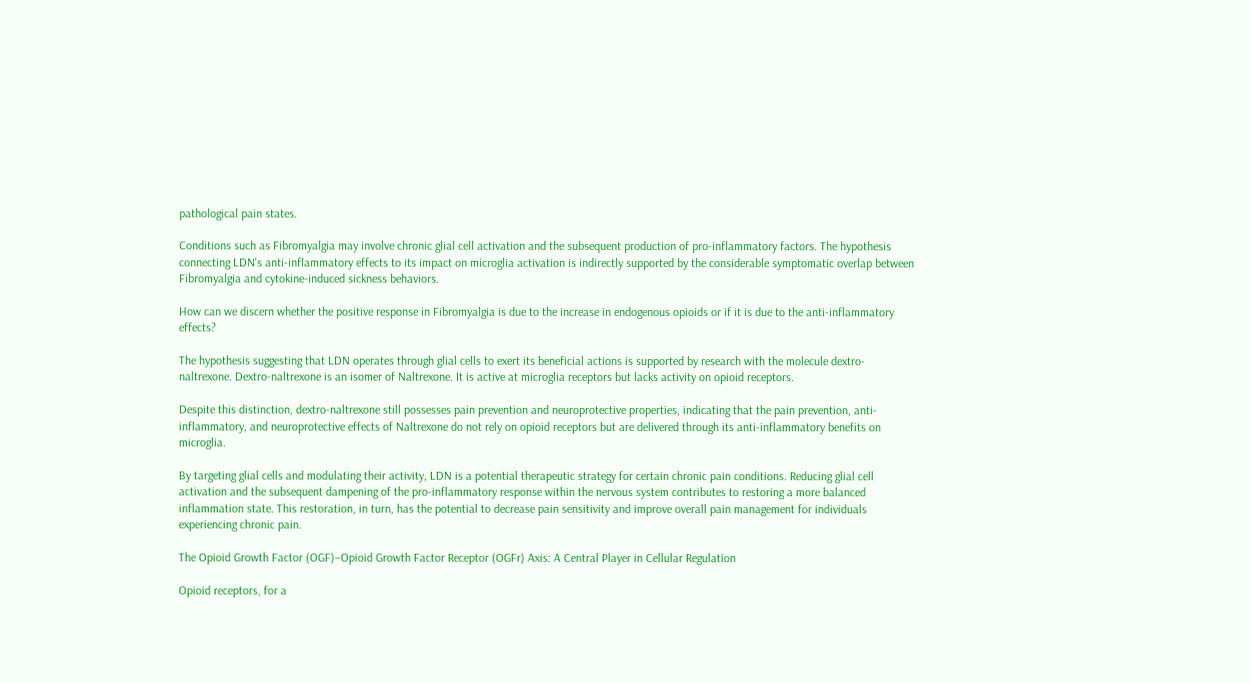pathological pain states.

Conditions such as Fibromyalgia may involve chronic glial cell activation and the subsequent production of pro-inflammatory factors. The hypothesis connecting LDN's anti-inflammatory effects to its impact on microglia activation is indirectly supported by the considerable symptomatic overlap between Fibromyalgia and cytokine-induced sickness behaviors.

How can we discern whether the positive response in Fibromyalgia is due to the increase in endogenous opioids or if it is due to the anti-inflammatory effects?

The hypothesis suggesting that LDN operates through glial cells to exert its beneficial actions is supported by research with the molecule dextro-naltrexone. Dextro-naltrexone is an isomer of Naltrexone. It is active at microglia receptors but lacks activity on opioid receptors.

Despite this distinction, dextro-naltrexone still possesses pain prevention and neuroprotective properties, indicating that the pain prevention, anti-inflammatory, and neuroprotective effects of Naltrexone do not rely on opioid receptors but are delivered through its anti-inflammatory benefits on microglia.

By targeting glial cells and modulating their activity, LDN is a potential therapeutic strategy for certain chronic pain conditions. Reducing glial cell activation and the subsequent dampening of the pro-inflammatory response within the nervous system contributes to restoring a more balanced inflammation state. This restoration, in turn, has the potential to decrease pain sensitivity and improve overall pain management for individuals experiencing chronic pain.

The Opioid Growth Factor (OGF)–Opioid Growth Factor Receptor (OGFr) Axis: A Central Player in Cellular Regulation

Opioid receptors, for a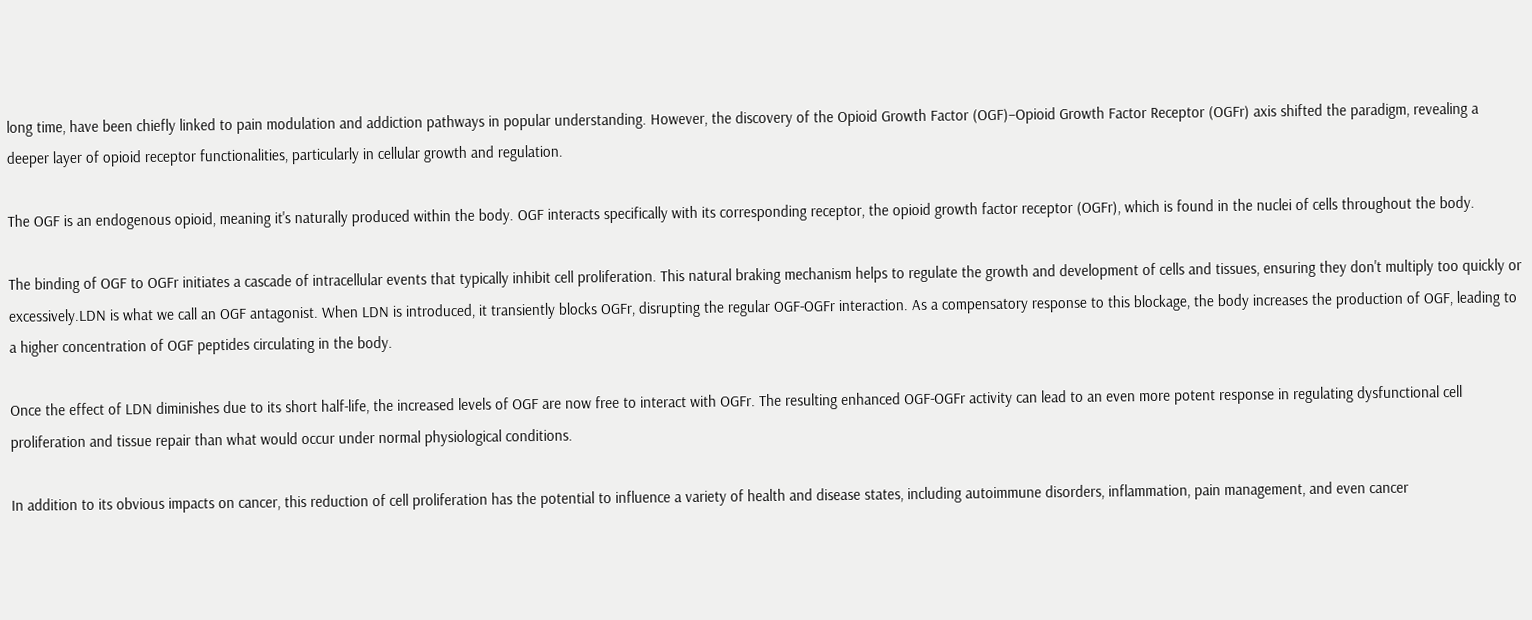long time, have been chiefly linked to pain modulation and addiction pathways in popular understanding. However, the discovery of the Opioid Growth Factor (OGF)–Opioid Growth Factor Receptor (OGFr) axis shifted the paradigm, revealing a deeper layer of opioid receptor functionalities, particularly in cellular growth and regulation.

The OGF is an endogenous opioid, meaning it's naturally produced within the body. OGF interacts specifically with its corresponding receptor, the opioid growth factor receptor (OGFr), which is found in the nuclei of cells throughout the body.

The binding of OGF to OGFr initiates a cascade of intracellular events that typically inhibit cell proliferation. This natural braking mechanism helps to regulate the growth and development of cells and tissues, ensuring they don't multiply too quickly or excessively.LDN is what we call an OGF antagonist. When LDN is introduced, it transiently blocks OGFr, disrupting the regular OGF-OGFr interaction. As a compensatory response to this blockage, the body increases the production of OGF, leading to a higher concentration of OGF peptides circulating in the body.

Once the effect of LDN diminishes due to its short half-life, the increased levels of OGF are now free to interact with OGFr. The resulting enhanced OGF-OGFr activity can lead to an even more potent response in regulating dysfunctional cell proliferation and tissue repair than what would occur under normal physiological conditions.

In addition to its obvious impacts on cancer, this reduction of cell proliferation has the potential to influence a variety of health and disease states, including autoimmune disorders, inflammation, pain management, and even cancer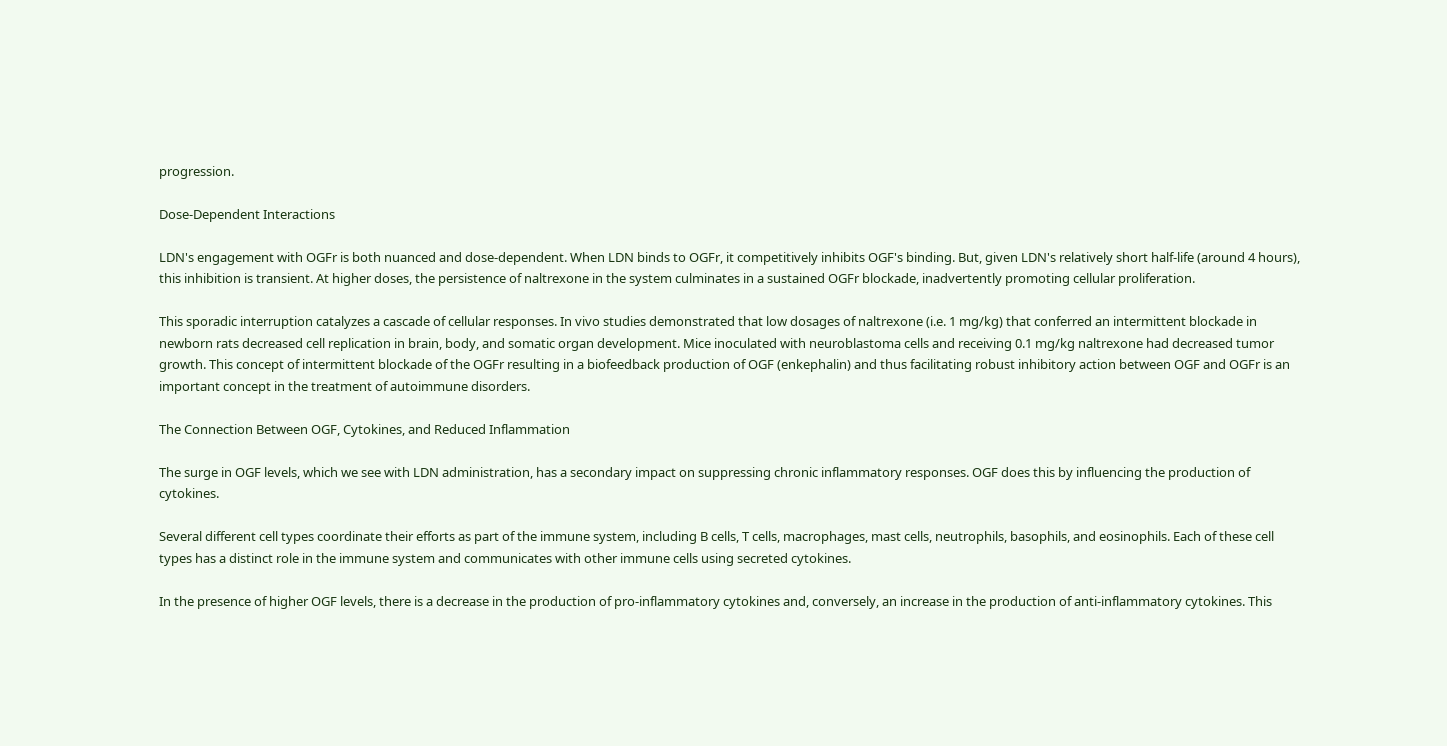progression.

Dose-Dependent Interactions

LDN's engagement with OGFr is both nuanced and dose-dependent. When LDN binds to OGFr, it competitively inhibits OGF's binding. But, given LDN's relatively short half-life (around 4 hours), this inhibition is transient. At higher doses, the persistence of naltrexone in the system culminates in a sustained OGFr blockade, inadvertently promoting cellular proliferation.

This sporadic interruption catalyzes a cascade of cellular responses. In vivo studies demonstrated that low dosages of naltrexone (i.e. 1 mg/kg) that conferred an intermittent blockade in newborn rats decreased cell replication in brain, body, and somatic organ development. Mice inoculated with neuroblastoma cells and receiving 0.1 mg/kg naltrexone had decreased tumor growth. This concept of intermittent blockade of the OGFr resulting in a biofeedback production of OGF (enkephalin) and thus facilitating robust inhibitory action between OGF and OGFr is an important concept in the treatment of autoimmune disorders.

The Connection Between OGF, Cytokines, and Reduced Inflammation

The surge in OGF levels, which we see with LDN administration, has a secondary impact on suppressing chronic inflammatory responses. OGF does this by influencing the production of cytokines.

Several different cell types coordinate their efforts as part of the immune system, including B cells, T cells, macrophages, mast cells, neutrophils, basophils, and eosinophils. Each of these cell types has a distinct role in the immune system and communicates with other immune cells using secreted cytokines.

In the presence of higher OGF levels, there is a decrease in the production of pro-inflammatory cytokines and, conversely, an increase in the production of anti-inflammatory cytokines. This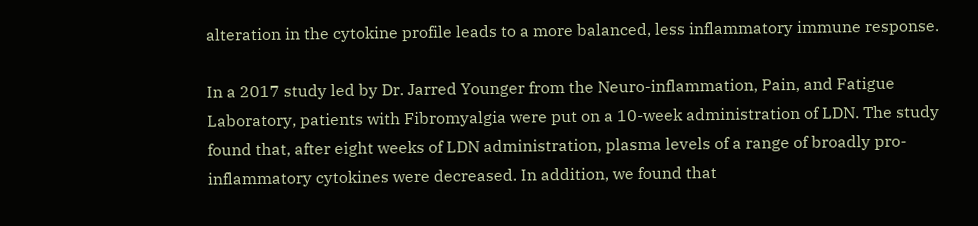alteration in the cytokine profile leads to a more balanced, less inflammatory immune response.

In a 2017 study led by Dr. Jarred Younger from the Neuro-inflammation, Pain, and Fatigue Laboratory, patients with Fibromyalgia were put on a 10-week administration of LDN. The study found that, after eight weeks of LDN administration, plasma levels of a range of broadly pro-inflammatory cytokines were decreased. In addition, we found that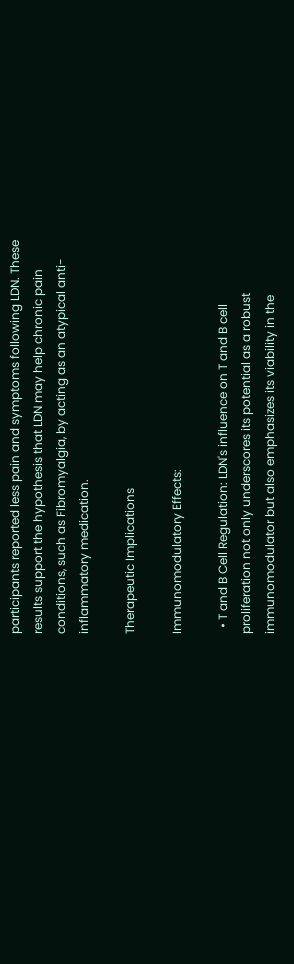participants reported less pain and symptoms following LDN. These results support the hypothesis that LDN may help chronic pain conditions, such as Fibromyalgia, by acting as an atypical anti-inflammatory medication.

Therapeutic Implications

Immunomodulatory Effects:

  • T and B Cell Regulation: LDN's influence on T and B cell proliferation not only underscores its potential as a robust immunomodulator but also emphasizes its viability in the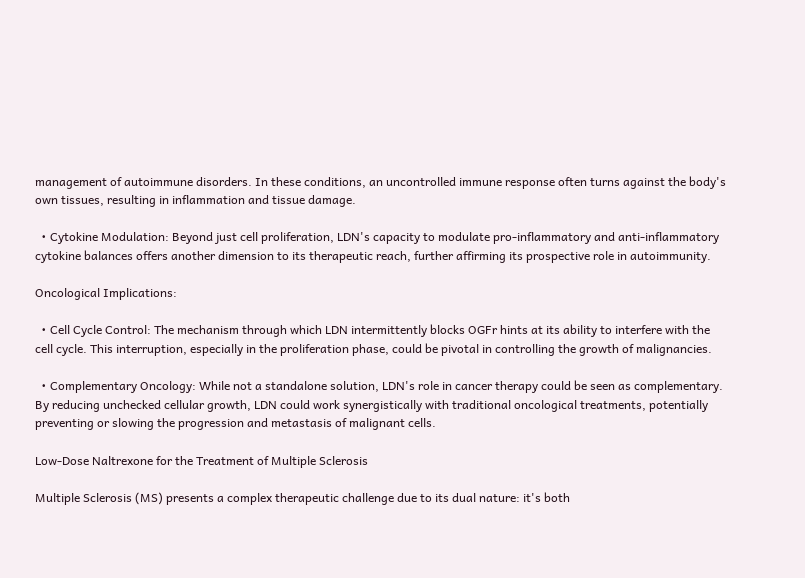management of autoimmune disorders. In these conditions, an uncontrolled immune response often turns against the body's own tissues, resulting in inflammation and tissue damage.

  • Cytokine Modulation: Beyond just cell proliferation, LDN's capacity to modulate pro-inflammatory and anti-inflammatory cytokine balances offers another dimension to its therapeutic reach, further affirming its prospective role in autoimmunity.

Oncological Implications:

  • Cell Cycle Control: The mechanism through which LDN intermittently blocks OGFr hints at its ability to interfere with the cell cycle. This interruption, especially in the proliferation phase, could be pivotal in controlling the growth of malignancies.

  • Complementary Oncology: While not a standalone solution, LDN's role in cancer therapy could be seen as complementary. By reducing unchecked cellular growth, LDN could work synergistically with traditional oncological treatments, potentially preventing or slowing the progression and metastasis of malignant cells.

Low-Dose Naltrexone for the Treatment of Multiple Sclerosis

Multiple Sclerosis (MS) presents a complex therapeutic challenge due to its dual nature: it's both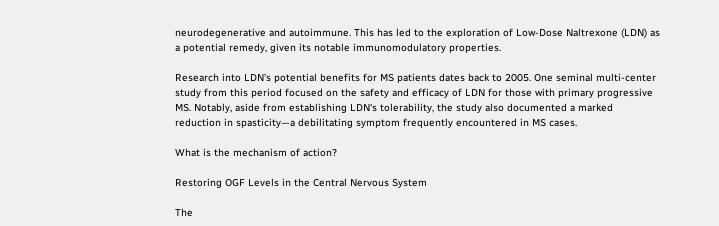neurodegenerative and autoimmune. This has led to the exploration of Low-Dose Naltrexone (LDN) as a potential remedy, given its notable immunomodulatory properties.

Research into LDN's potential benefits for MS patients dates back to 2005. One seminal multi-center study from this period focused on the safety and efficacy of LDN for those with primary progressive MS. Notably, aside from establishing LDN's tolerability, the study also documented a marked reduction in spasticity—a debilitating symptom frequently encountered in MS cases.

What is the mechanism of action?

Restoring OGF Levels in the Central Nervous System

The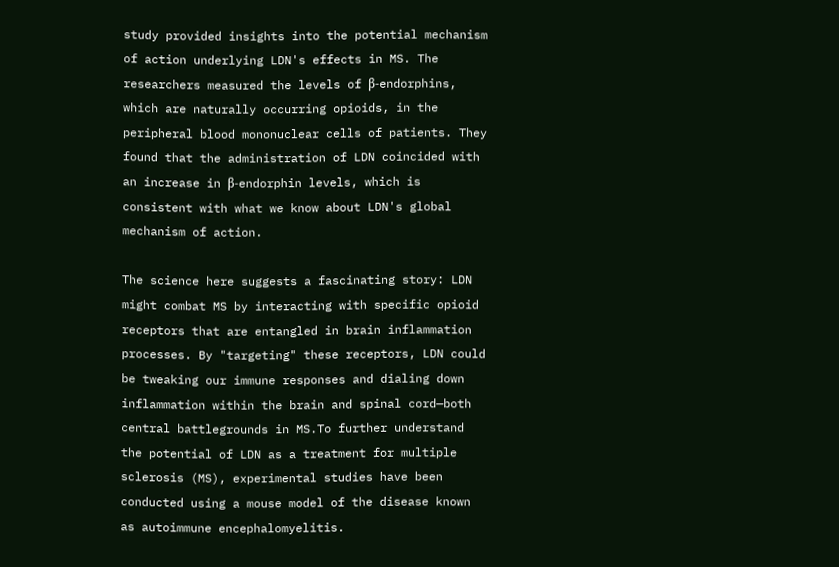study provided insights into the potential mechanism of action underlying LDN's effects in MS. The researchers measured the levels of β-endorphins, which are naturally occurring opioids, in the peripheral blood mononuclear cells of patients. They found that the administration of LDN coincided with an increase in β-endorphin levels, which is consistent with what we know about LDN's global mechanism of action.

The science here suggests a fascinating story: LDN might combat MS by interacting with specific opioid receptors that are entangled in brain inflammation processes. By "targeting" these receptors, LDN could be tweaking our immune responses and dialing down inflammation within the brain and spinal cord—both central battlegrounds in MS.To further understand the potential of LDN as a treatment for multiple sclerosis (MS), experimental studies have been conducted using a mouse model of the disease known as autoimmune encephalomyelitis.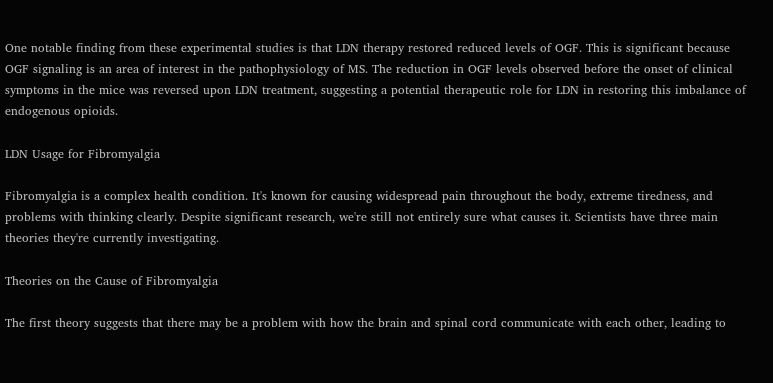One notable finding from these experimental studies is that LDN therapy restored reduced levels of OGF. This is significant because OGF signaling is an area of interest in the pathophysiology of MS. The reduction in OGF levels observed before the onset of clinical symptoms in the mice was reversed upon LDN treatment, suggesting a potential therapeutic role for LDN in restoring this imbalance of endogenous opioids.

LDN Usage for Fibromyalgia

Fibromyalgia is a complex health condition. It's known for causing widespread pain throughout the body, extreme tiredness, and problems with thinking clearly. Despite significant research, we're still not entirely sure what causes it. Scientists have three main theories they're currently investigating.

Theories on the Cause of Fibromyalgia

The first theory suggests that there may be a problem with how the brain and spinal cord communicate with each other, leading to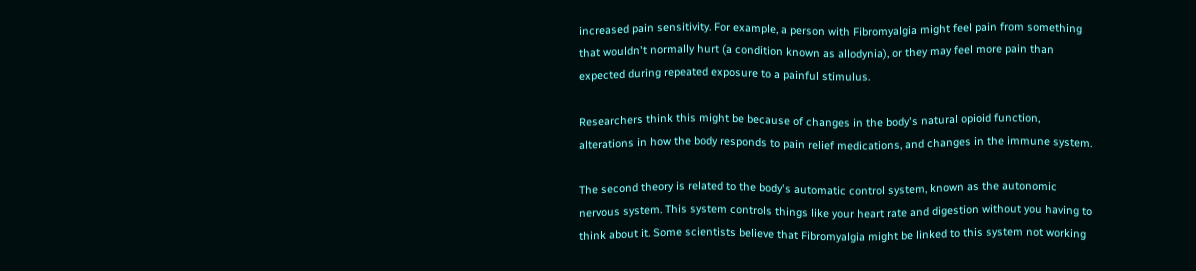increased pain sensitivity. For example, a person with Fibromyalgia might feel pain from something that wouldn't normally hurt (a condition known as allodynia), or they may feel more pain than expected during repeated exposure to a painful stimulus.

Researchers think this might be because of changes in the body's natural opioid function, alterations in how the body responds to pain relief medications, and changes in the immune system.

The second theory is related to the body's automatic control system, known as the autonomic nervous system. This system controls things like your heart rate and digestion without you having to think about it. Some scientists believe that Fibromyalgia might be linked to this system not working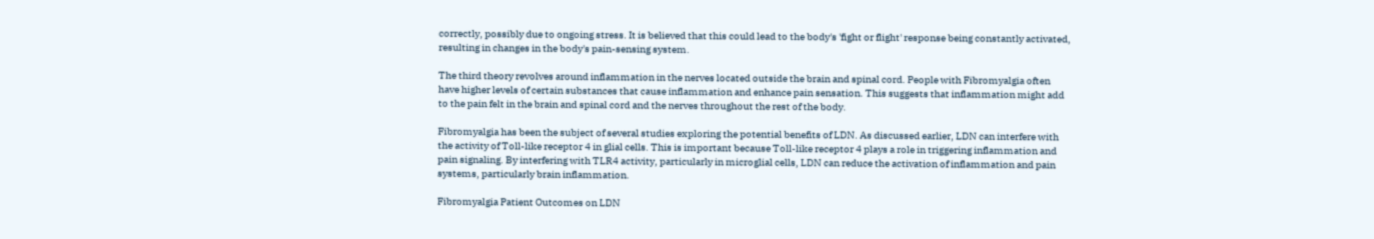correctly, possibly due to ongoing stress. It is believed that this could lead to the body's 'fight or flight' response being constantly activated, resulting in changes in the body's pain-sensing system.

The third theory revolves around inflammation in the nerves located outside the brain and spinal cord. People with Fibromyalgia often have higher levels of certain substances that cause inflammation and enhance pain sensation. This suggests that inflammation might add to the pain felt in the brain and spinal cord and the nerves throughout the rest of the body.

Fibromyalgia has been the subject of several studies exploring the potential benefits of LDN. As discussed earlier, LDN can interfere with the activity of Toll-like receptor 4 in glial cells. This is important because Toll-like receptor 4 plays a role in triggering inflammation and pain signaling. By interfering with TLR4 activity, particularly in microglial cells, LDN can reduce the activation of inflammation and pain systems, particularly brain inflammation.

Fibromyalgia Patient Outcomes on LDN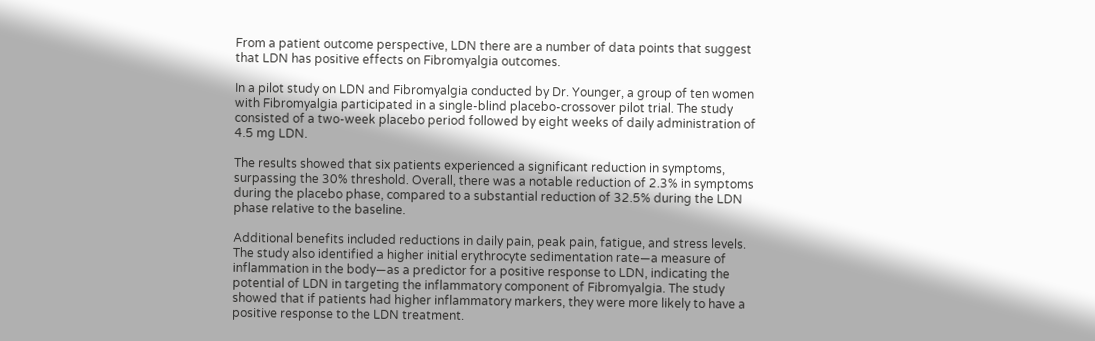From a patient outcome perspective, LDN there are a number of data points that suggest that LDN has positive effects on Fibromyalgia outcomes.

In a pilot study on LDN and Fibromyalgia conducted by Dr. Younger, a group of ten women with Fibromyalgia participated in a single-blind placebo-crossover pilot trial. The study consisted of a two-week placebo period followed by eight weeks of daily administration of 4.5 mg LDN.

The results showed that six patients experienced a significant reduction in symptoms, surpassing the 30% threshold. Overall, there was a notable reduction of 2.3% in symptoms during the placebo phase, compared to a substantial reduction of 32.5% during the LDN phase relative to the baseline.

Additional benefits included reductions in daily pain, peak pain, fatigue, and stress levels. The study also identified a higher initial erythrocyte sedimentation rate—a measure of inflammation in the body—as a predictor for a positive response to LDN, indicating the potential of LDN in targeting the inflammatory component of Fibromyalgia. The study showed that if patients had higher inflammatory markers, they were more likely to have a positive response to the LDN treatment.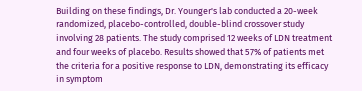Building on these findings, Dr. Younger's lab conducted a 20-week randomized, placebo-controlled, double-blind crossover study involving 28 patients. The study comprised 12 weeks of LDN treatment and four weeks of placebo. Results showed that 57% of patients met the criteria for a positive response to LDN, demonstrating its efficacy in symptom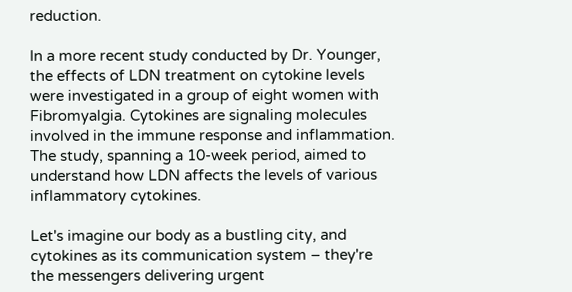reduction.

In a more recent study conducted by Dr. Younger, the effects of LDN treatment on cytokine levels were investigated in a group of eight women with Fibromyalgia. Cytokines are signaling molecules involved in the immune response and inflammation. The study, spanning a 10-week period, aimed to understand how LDN affects the levels of various inflammatory cytokines.

Let's imagine our body as a bustling city, and cytokines as its communication system – they're the messengers delivering urgent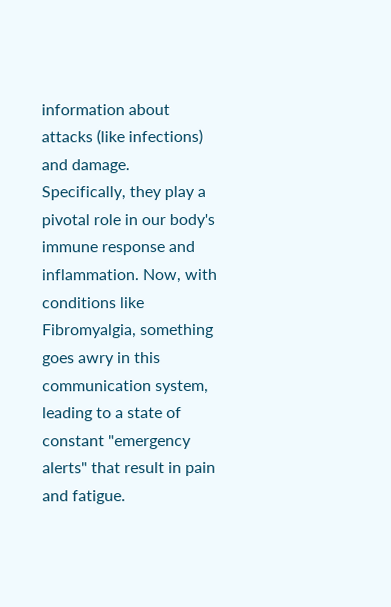information about attacks (like infections) and damage. Specifically, they play a pivotal role in our body's immune response and inflammation. Now, with conditions like Fibromyalgia, something goes awry in this communication system, leading to a state of constant "emergency alerts" that result in pain and fatigue.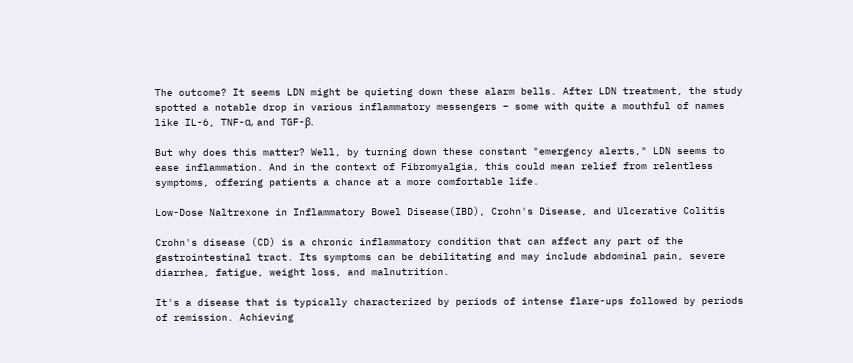The outcome? It seems LDN might be quieting down these alarm bells. After LDN treatment, the study spotted a notable drop in various inflammatory messengers – some with quite a mouthful of names like IL-6, TNF-α, and TGF-β.

But why does this matter? Well, by turning down these constant "emergency alerts," LDN seems to ease inflammation. And in the context of Fibromyalgia, this could mean relief from relentless symptoms, offering patients a chance at a more comfortable life.

Low-Dose Naltrexone in Inflammatory Bowel Disease(IBD), Crohn's Disease, and Ulcerative Colitis

Crohn's disease (CD) is a chronic inflammatory condition that can affect any part of the gastrointestinal tract. Its symptoms can be debilitating and may include abdominal pain, severe diarrhea, fatigue, weight loss, and malnutrition.

It's a disease that is typically characterized by periods of intense flare-ups followed by periods of remission. Achieving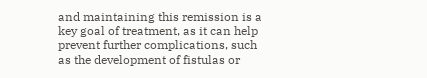and maintaining this remission is a key goal of treatment, as it can help prevent further complications, such as the development of fistulas or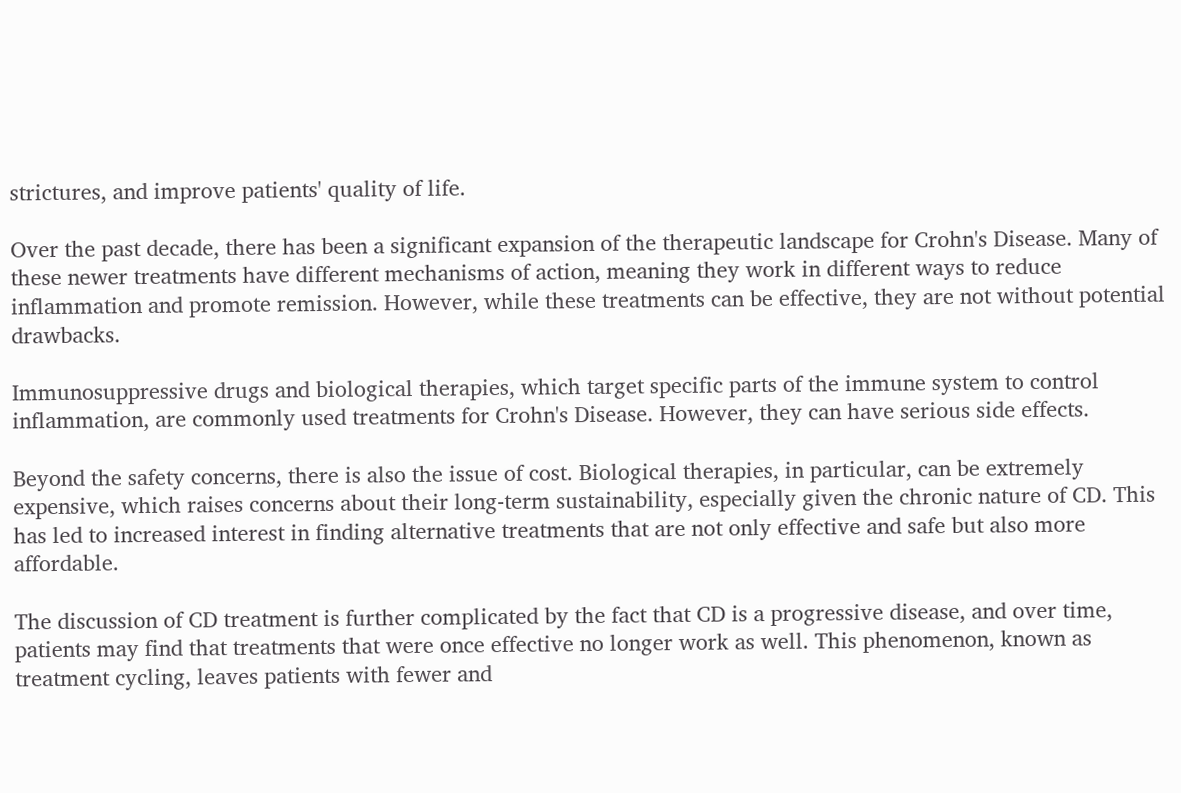strictures, and improve patients' quality of life.

Over the past decade, there has been a significant expansion of the therapeutic landscape for Crohn's Disease. Many of these newer treatments have different mechanisms of action, meaning they work in different ways to reduce inflammation and promote remission. However, while these treatments can be effective, they are not without potential drawbacks.

Immunosuppressive drugs and biological therapies, which target specific parts of the immune system to control inflammation, are commonly used treatments for Crohn's Disease. However, they can have serious side effects.

Beyond the safety concerns, there is also the issue of cost. Biological therapies, in particular, can be extremely expensive, which raises concerns about their long-term sustainability, especially given the chronic nature of CD. This has led to increased interest in finding alternative treatments that are not only effective and safe but also more affordable.

The discussion of CD treatment is further complicated by the fact that CD is a progressive disease, and over time, patients may find that treatments that were once effective no longer work as well. This phenomenon, known as treatment cycling, leaves patients with fewer and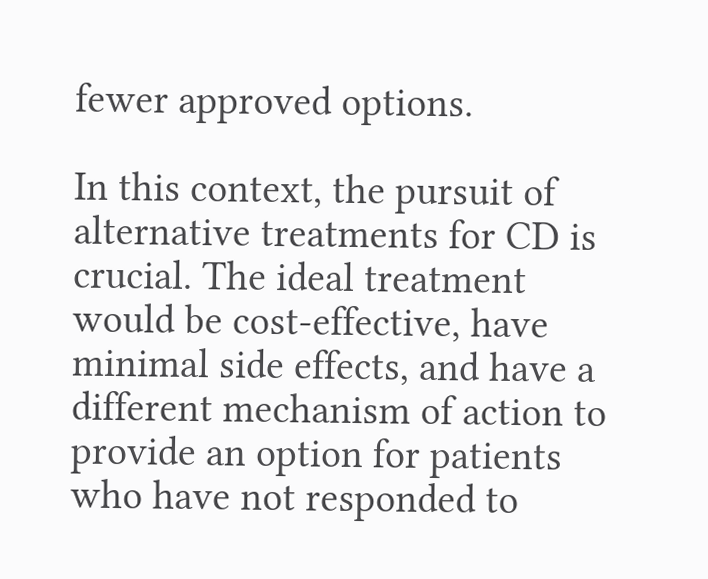fewer approved options.

In this context, the pursuit of alternative treatments for CD is crucial. The ideal treatment would be cost-effective, have minimal side effects, and have a different mechanism of action to provide an option for patients who have not responded to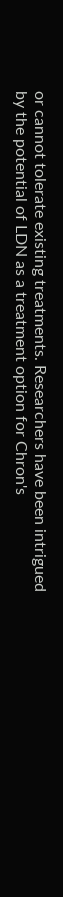or cannot tolerate existing treatments. Researchers have been intrigued by the potential of LDN as a treatment option for Chron's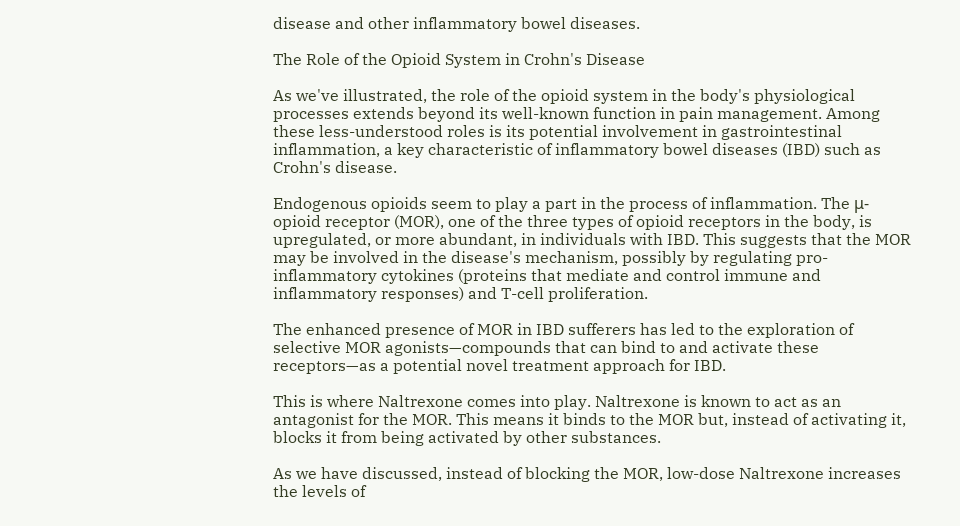disease and other inflammatory bowel diseases.

The Role of the Opioid System in Crohn's Disease

As we've illustrated, the role of the opioid system in the body's physiological processes extends beyond its well-known function in pain management. Among these less-understood roles is its potential involvement in gastrointestinal inflammation, a key characteristic of inflammatory bowel diseases (IBD) such as Crohn's disease.

Endogenous opioids seem to play a part in the process of inflammation. The μ-opioid receptor (MOR), one of the three types of opioid receptors in the body, is upregulated, or more abundant, in individuals with IBD. This suggests that the MOR may be involved in the disease's mechanism, possibly by regulating pro-inflammatory cytokines (proteins that mediate and control immune and inflammatory responses) and T-cell proliferation.

The enhanced presence of MOR in IBD sufferers has led to the exploration of selective MOR agonists—compounds that can bind to and activate these receptors—as a potential novel treatment approach for IBD.

This is where Naltrexone comes into play. Naltrexone is known to act as an antagonist for the MOR. This means it binds to the MOR but, instead of activating it, blocks it from being activated by other substances.

As we have discussed, instead of blocking the MOR, low-dose Naltrexone increases the levels of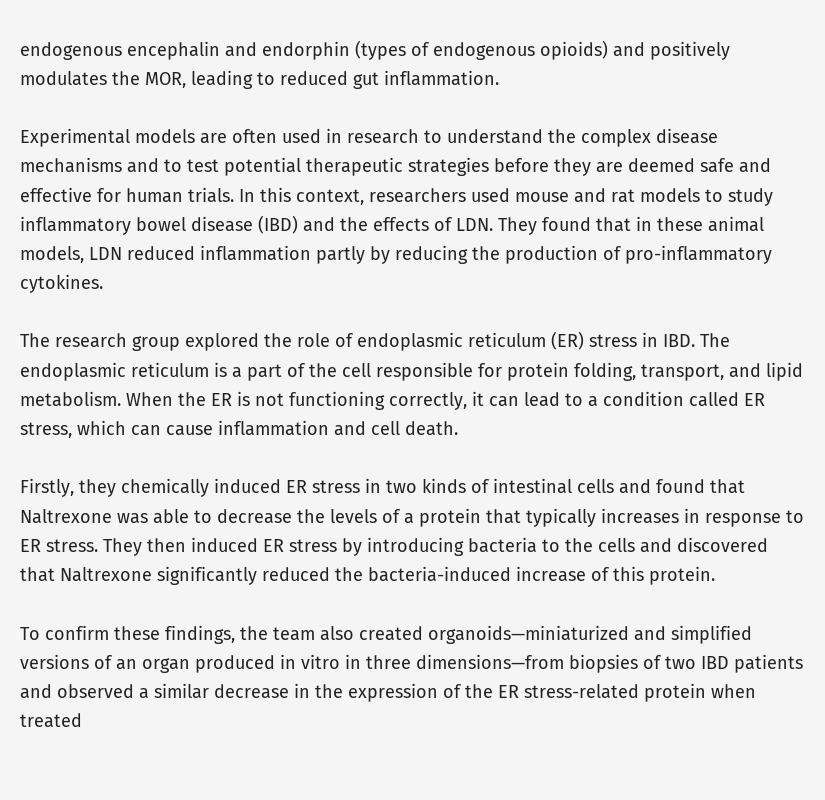endogenous encephalin and endorphin (types of endogenous opioids) and positively modulates the MOR, leading to reduced gut inflammation.

Experimental models are often used in research to understand the complex disease mechanisms and to test potential therapeutic strategies before they are deemed safe and effective for human trials. In this context, researchers used mouse and rat models to study inflammatory bowel disease (IBD) and the effects of LDN. They found that in these animal models, LDN reduced inflammation partly by reducing the production of pro-inflammatory cytokines.

The research group explored the role of endoplasmic reticulum (ER) stress in IBD. The endoplasmic reticulum is a part of the cell responsible for protein folding, transport, and lipid metabolism. When the ER is not functioning correctly, it can lead to a condition called ER stress, which can cause inflammation and cell death.

Firstly, they chemically induced ER stress in two kinds of intestinal cells and found that Naltrexone was able to decrease the levels of a protein that typically increases in response to ER stress. They then induced ER stress by introducing bacteria to the cells and discovered that Naltrexone significantly reduced the bacteria-induced increase of this protein.

To confirm these findings, the team also created organoids—miniaturized and simplified versions of an organ produced in vitro in three dimensions—from biopsies of two IBD patients and observed a similar decrease in the expression of the ER stress-related protein when treated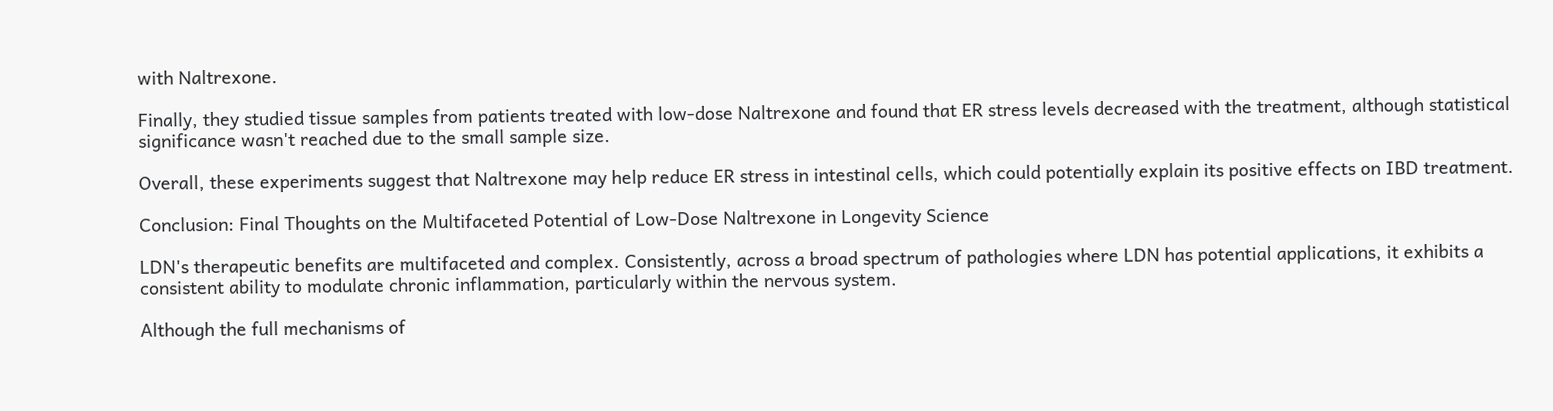with Naltrexone.

Finally, they studied tissue samples from patients treated with low-dose Naltrexone and found that ER stress levels decreased with the treatment, although statistical significance wasn't reached due to the small sample size.

Overall, these experiments suggest that Naltrexone may help reduce ER stress in intestinal cells, which could potentially explain its positive effects on IBD treatment.

Conclusion: Final Thoughts on the Multifaceted Potential of Low-Dose Naltrexone in Longevity Science

LDN's therapeutic benefits are multifaceted and complex. Consistently, across a broad spectrum of pathologies where LDN has potential applications, it exhibits a consistent ability to modulate chronic inflammation, particularly within the nervous system.

Although the full mechanisms of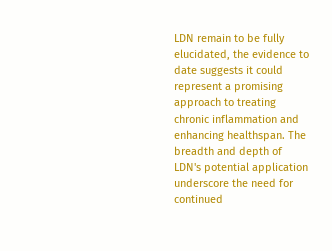LDN remain to be fully elucidated, the evidence to date suggests it could represent a promising approach to treating chronic inflammation and enhancing healthspan. The breadth and depth of LDN's potential application underscore the need for continued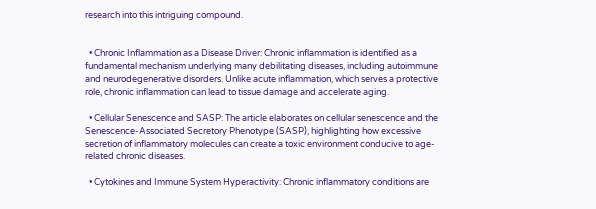research into this intriguing compound.


  • Chronic Inflammation as a Disease Driver: Chronic inflammation is identified as a fundamental mechanism underlying many debilitating diseases, including autoimmune and neurodegenerative disorders. Unlike acute inflammation, which serves a protective role, chronic inflammation can lead to tissue damage and accelerate aging.

  • Cellular Senescence and SASP: The article elaborates on cellular senescence and the Senescence-Associated Secretory Phenotype (SASP), highlighting how excessive secretion of inflammatory molecules can create a toxic environment conducive to age-related chronic diseases.

  • Cytokines and Immune System Hyperactivity: Chronic inflammatory conditions are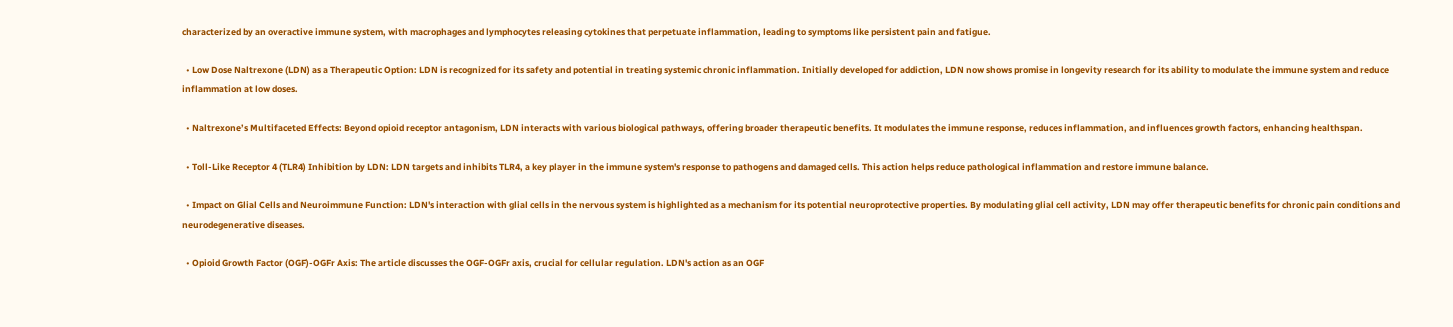characterized by an overactive immune system, with macrophages and lymphocytes releasing cytokines that perpetuate inflammation, leading to symptoms like persistent pain and fatigue.

  • Low Dose Naltrexone (LDN) as a Therapeutic Option: LDN is recognized for its safety and potential in treating systemic chronic inflammation. Initially developed for addiction, LDN now shows promise in longevity research for its ability to modulate the immune system and reduce inflammation at low doses.

  • Naltrexone’s Multifaceted Effects: Beyond opioid receptor antagonism, LDN interacts with various biological pathways, offering broader therapeutic benefits. It modulates the immune response, reduces inflammation, and influences growth factors, enhancing healthspan.

  • Toll-Like Receptor 4 (TLR4) Inhibition by LDN: LDN targets and inhibits TLR4, a key player in the immune system's response to pathogens and damaged cells. This action helps reduce pathological inflammation and restore immune balance.

  • Impact on Glial Cells and Neuroimmune Function: LDN's interaction with glial cells in the nervous system is highlighted as a mechanism for its potential neuroprotective properties. By modulating glial cell activity, LDN may offer therapeutic benefits for chronic pain conditions and neurodegenerative diseases.

  • Opioid Growth Factor (OGF)-OGFr Axis: The article discusses the OGF-OGFr axis, crucial for cellular regulation. LDN's action as an OGF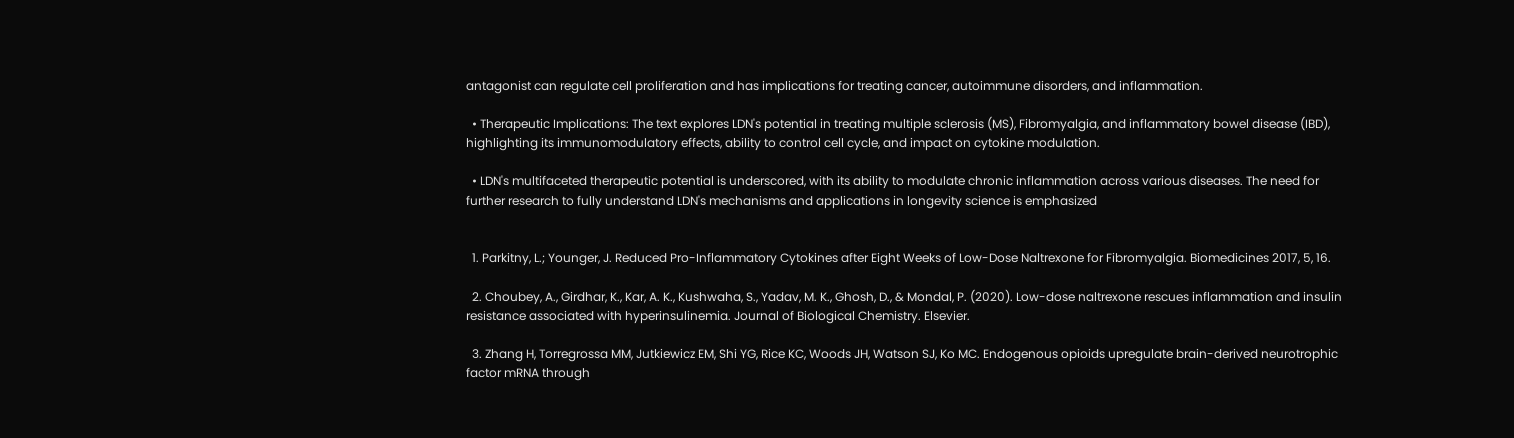antagonist can regulate cell proliferation and has implications for treating cancer, autoimmune disorders, and inflammation.

  • Therapeutic Implications: The text explores LDN's potential in treating multiple sclerosis (MS), Fibromyalgia, and inflammatory bowel disease (IBD), highlighting its immunomodulatory effects, ability to control cell cycle, and impact on cytokine modulation.

  • LDN's multifaceted therapeutic potential is underscored, with its ability to modulate chronic inflammation across various diseases. The need for further research to fully understand LDN's mechanisms and applications in longevity science is emphasized


  1. Parkitny, L.; Younger, J. Reduced Pro-Inflammatory Cytokines after Eight Weeks of Low-Dose Naltrexone for Fibromyalgia. Biomedicines 2017, 5, 16.

  2. Choubey, A., Girdhar, K., Kar, A. K., Kushwaha, S., Yadav, M. K., Ghosh, D., & Mondal, P. (2020). Low-dose naltrexone rescues inflammation and insulin resistance associated with hyperinsulinemia. Journal of Biological Chemistry. Elsevier.

  3. Zhang H, Torregrossa MM, Jutkiewicz EM, Shi YG, Rice KC, Woods JH, Watson SJ, Ko MC. Endogenous opioids upregulate brain-derived neurotrophic factor mRNA through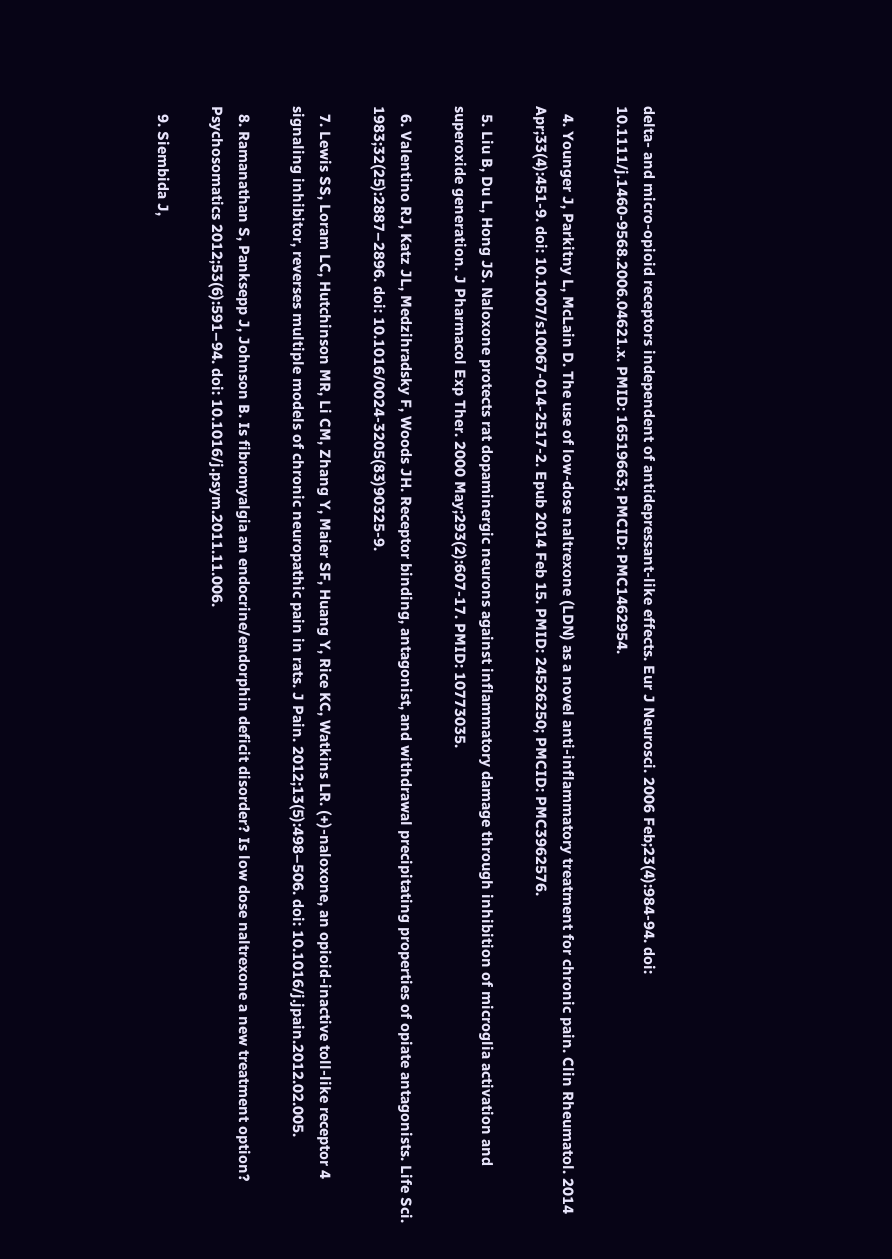delta- and micro-opioid receptors independent of antidepressant-like effects. Eur J Neurosci. 2006 Feb;23(4):984-94. doi: 10.1111/j.1460-9568.2006.04621.x. PMID: 16519663; PMCID: PMC1462954.

  4. Younger J, Parkitny L, McLain D. The use of low-dose naltrexone (LDN) as a novel anti-inflammatory treatment for chronic pain. Clin Rheumatol. 2014 Apr;33(4):451-9. doi: 10.1007/s10067-014-2517-2. Epub 2014 Feb 15. PMID: 24526250; PMCID: PMC3962576.

  5. Liu B, Du L, Hong JS. Naloxone protects rat dopaminergic neurons against inflammatory damage through inhibition of microglia activation and superoxide generation. J Pharmacol Exp Ther. 2000 May;293(2):607-17. PMID: 10773035.

  6. Valentino RJ, Katz JL, Medzihradsky F, Woods JH. Receptor binding, antagonist, and withdrawal precipitating properties of opiate antagonists. Life Sci. 1983;32(25):2887–2896. doi: 10.1016/0024-3205(83)90325-9.

  7. Lewis SS, Loram LC, Hutchinson MR, Li CM, Zhang Y, Maier SF, Huang Y, Rice KC, Watkins LR. (+)-naloxone, an opioid-inactive toll-like receptor 4 signaling inhibitor, reverses multiple models of chronic neuropathic pain in rats. J Pain. 2012;13(5):498–506. doi: 10.1016/j.jpain.2012.02.005.

  8. Ramanathan S, Panksepp J, Johnson B. Is fibromyalgia an endocrine/endorphin deficit disorder? Is low dose naltrexone a new treatment option? Psychosomatics 2012;53(6):591–94. doi: 10.1016/j.psym.2011.11.006.

  9. Siembida J,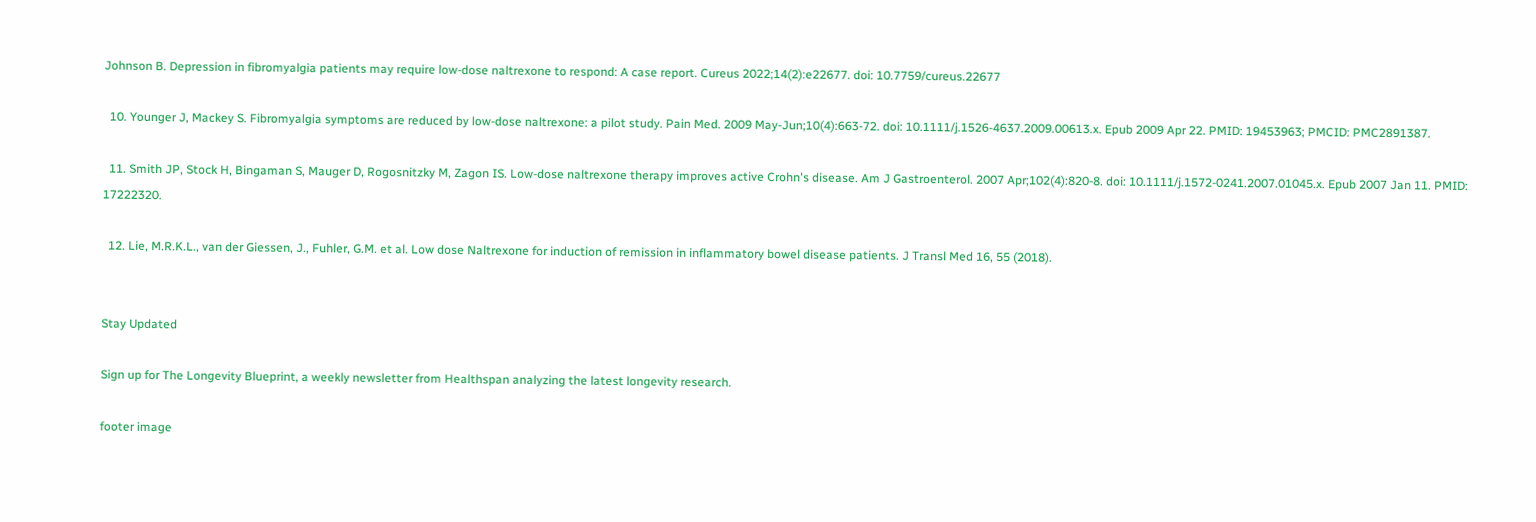Johnson B. Depression in fibromyalgia patients may require low-dose naltrexone to respond: A case report. Cureus 2022;14(2):e22677. doi: 10.7759/cureus.22677

  10. Younger J, Mackey S. Fibromyalgia symptoms are reduced by low-dose naltrexone: a pilot study. Pain Med. 2009 May-Jun;10(4):663-72. doi: 10.1111/j.1526-4637.2009.00613.x. Epub 2009 Apr 22. PMID: 19453963; PMCID: PMC2891387.

  11. Smith JP, Stock H, Bingaman S, Mauger D, Rogosnitzky M, Zagon IS. Low-dose naltrexone therapy improves active Crohn's disease. Am J Gastroenterol. 2007 Apr;102(4):820-8. doi: 10.1111/j.1572-0241.2007.01045.x. Epub 2007 Jan 11. PMID: 17222320.

  12. Lie, M.R.K.L., van der Giessen, J., Fuhler, G.M. et al. Low dose Naltrexone for induction of remission in inflammatory bowel disease patients. J Transl Med 16, 55 (2018).


Stay Updated

Sign up for The Longevity Blueprint, a weekly newsletter from Healthspan analyzing the latest longevity research.

footer image